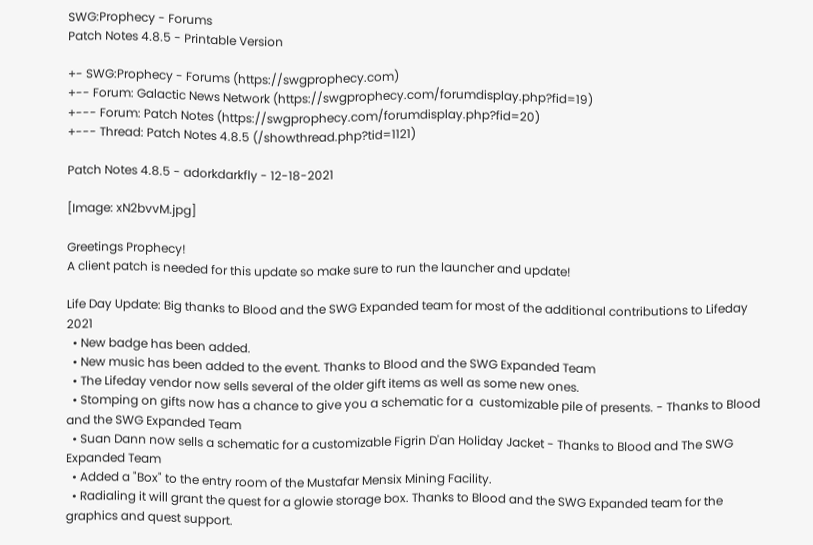SWG:Prophecy - Forums
Patch Notes 4.8.5 - Printable Version

+- SWG:Prophecy - Forums (https://swgprophecy.com)
+-- Forum: Galactic News Network (https://swgprophecy.com/forumdisplay.php?fid=19)
+--- Forum: Patch Notes (https://swgprophecy.com/forumdisplay.php?fid=20)
+--- Thread: Patch Notes 4.8.5 (/showthread.php?tid=1121)

Patch Notes 4.8.5 - adorkdarkfly - 12-18-2021

[Image: xN2bvvM.jpg]

Greetings Prophecy!
A client patch is needed for this update so make sure to run the launcher and update!

Life Day Update: Big thanks to Blood and the SWG Expanded team for most of the additional contributions to Lifeday 2021
  • New badge has been added.
  • New music has been added to the event. Thanks to Blood and the SWG Expanded Team
  • The Lifeday vendor now sells several of the older gift items as well as some new ones.
  • Stomping on gifts now has a chance to give you a schematic for a  customizable pile of presents. - Thanks to Blood and the SWG Expanded Team
  • Suan Dann now sells a schematic for a customizable Figrin D'an Holiday Jacket - Thanks to Blood and The SWG Expanded Team
  • Added a "Box" to the entry room of the Mustafar Mensix Mining Facility.
  • Radialing it will grant the quest for a glowie storage box. Thanks to Blood and the SWG Expanded team for the graphics and quest support.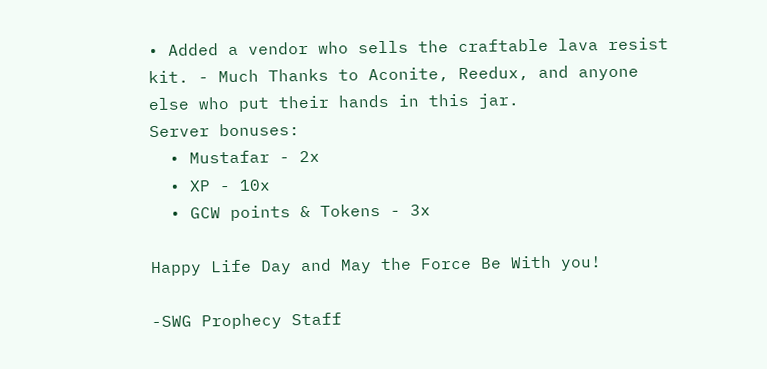• Added a vendor who sells the craftable lava resist kit. - Much Thanks to Aconite, Reedux, and anyone else who put their hands in this jar.
Server bonuses:
  • Mustafar - 2x
  • XP - 10x
  • GCW points & Tokens - 3x

Happy Life Day and May the Force Be With you!

-SWG Prophecy Staff